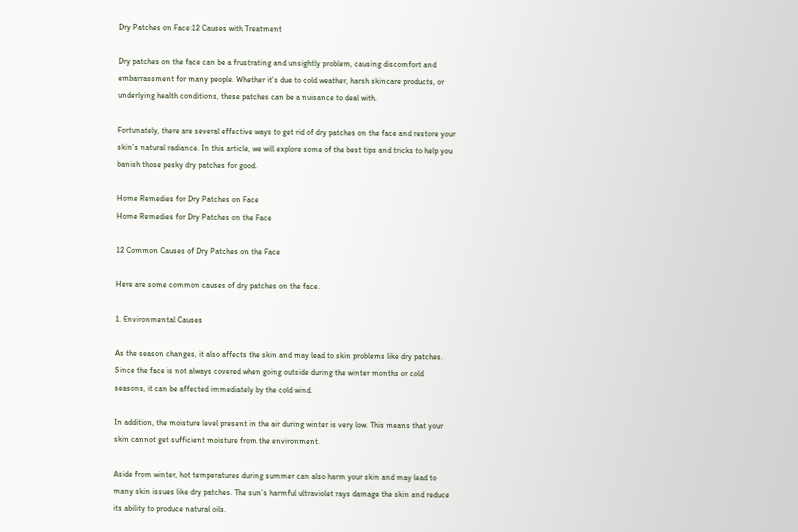Dry Patches on Face:12 Causes with Treatment

Dry patches on the face can be a frustrating and unsightly problem, causing discomfort and embarrassment for many people. Whether it’s due to cold weather, harsh skincare products, or underlying health conditions, these patches can be a nuisance to deal with.

Fortunately, there are several effective ways to get rid of dry patches on the face and restore your skin’s natural radiance. In this article, we will explore some of the best tips and tricks to help you banish those pesky dry patches for good.

Home Remedies for Dry Patches on Face
Home Remedies for Dry Patches on the Face

12 Common Causes of Dry Patches on the Face

Here are some common causes of dry patches on the face.

1. Environmental Causes

As the season changes, it also affects the skin and may lead to skin problems like dry patches. Since the face is not always covered when going outside during the winter months or cold seasons, it can be affected immediately by the cold wind.

In addition, the moisture level present in the air during winter is very low. This means that your skin cannot get sufficient moisture from the environment.

Aside from winter, hot temperatures during summer can also harm your skin and may lead to many skin issues like dry patches. The sun’s harmful ultraviolet rays damage the skin and reduce its ability to produce natural oils.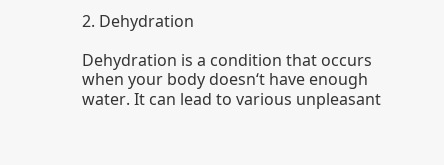2. Dehydration

Dehydration is a condition that occurs when your body doesn‘t have enough water. It can lead to various unpleasant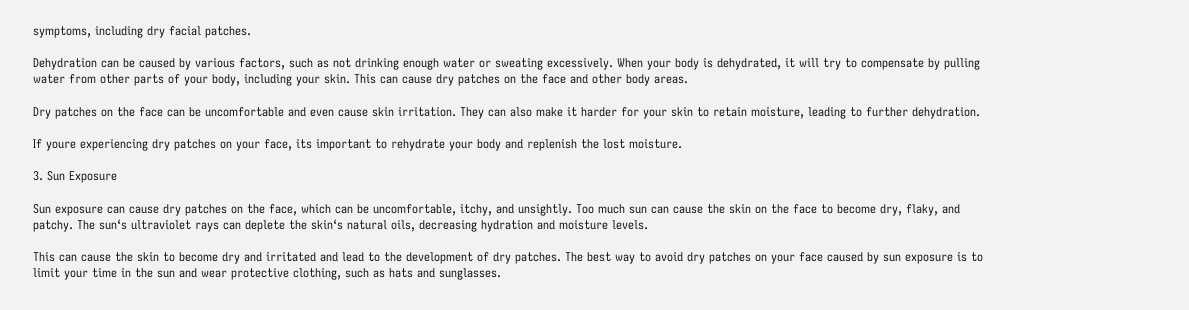symptoms, including dry facial patches.

Dehydration can be caused by various factors, such as not drinking enough water or sweating excessively. When your body is dehydrated, it will try to compensate by pulling water from other parts of your body, including your skin. This can cause dry patches on the face and other body areas.

Dry patches on the face can be uncomfortable and even cause skin irritation. They can also make it harder for your skin to retain moisture, leading to further dehydration.

If youre experiencing dry patches on your face, its important to rehydrate your body and replenish the lost moisture.

3. Sun Exposure

Sun exposure can cause dry patches on the face, which can be uncomfortable, itchy, and unsightly. Too much sun can cause the skin on the face to become dry, flaky, and patchy. The sun‘s ultraviolet rays can deplete the skin‘s natural oils, decreasing hydration and moisture levels.

This can cause the skin to become dry and irritated and lead to the development of dry patches. The best way to avoid dry patches on your face caused by sun exposure is to limit your time in the sun and wear protective clothing, such as hats and sunglasses.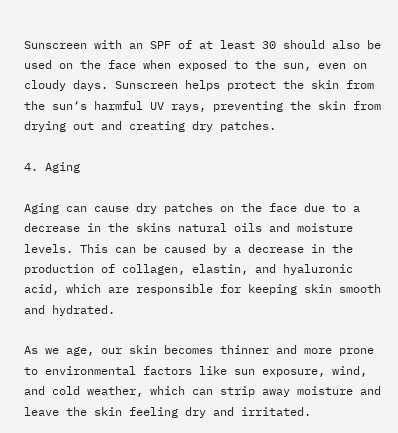Sunscreen with an SPF of at least 30 should also be used on the face when exposed to the sun, even on cloudy days. Sunscreen helps protect the skin from the sun‘s harmful UV rays, preventing the skin from drying out and creating dry patches.

4. Aging

Aging can cause dry patches on the face due to a decrease in the skins natural oils and moisture levels. This can be caused by a decrease in the production of collagen, elastin, and hyaluronic acid, which are responsible for keeping skin smooth and hydrated.

As we age, our skin becomes thinner and more prone to environmental factors like sun exposure, wind, and cold weather, which can strip away moisture and leave the skin feeling dry and irritated.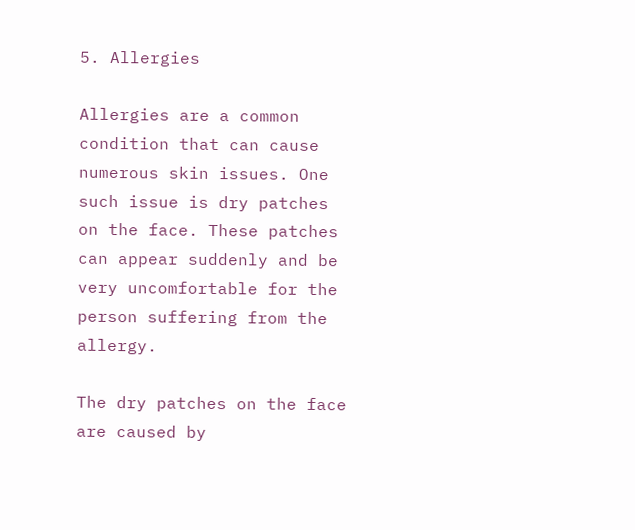5. Allergies

Allergies are a common condition that can cause numerous skin issues. One such issue is dry patches on the face. These patches can appear suddenly and be very uncomfortable for the person suffering from the allergy.

The dry patches on the face are caused by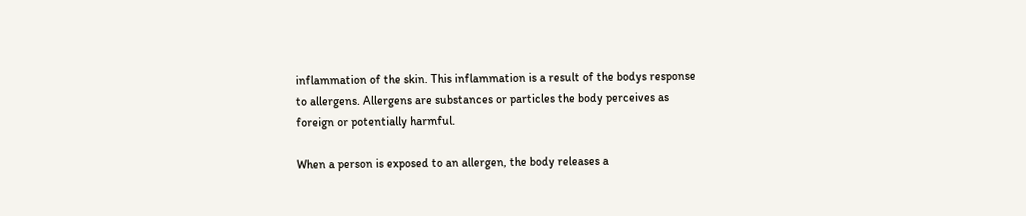inflammation of the skin. This inflammation is a result of the bodys response to allergens. Allergens are substances or particles the body perceives as foreign or potentially harmful.

When a person is exposed to an allergen, the body releases a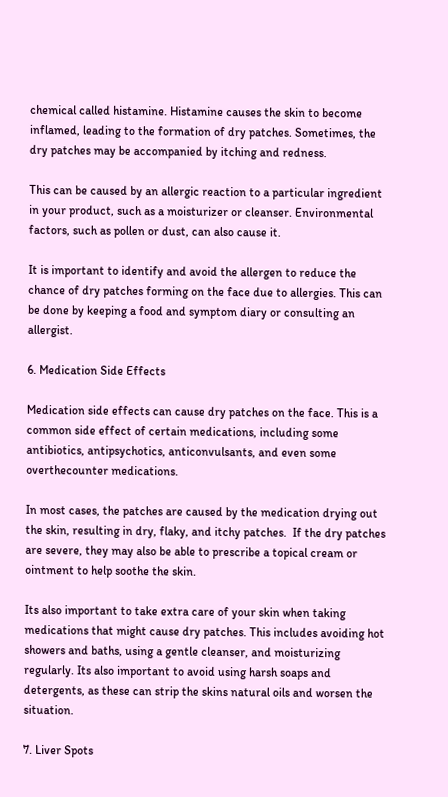chemical called histamine. Histamine causes the skin to become inflamed, leading to the formation of dry patches. Sometimes, the dry patches may be accompanied by itching and redness.

This can be caused by an allergic reaction to a particular ingredient in your product, such as a moisturizer or cleanser. Environmental factors, such as pollen or dust, can also cause it.

It is important to identify and avoid the allergen to reduce the chance of dry patches forming on the face due to allergies. This can be done by keeping a food and symptom diary or consulting an allergist.

6. Medication Side Effects

Medication side effects can cause dry patches on the face. This is a common side effect of certain medications, including some antibiotics, antipsychotics, anticonvulsants, and even some overthecounter medications.

In most cases, the patches are caused by the medication drying out the skin, resulting in dry, flaky, and itchy patches.  If the dry patches are severe, they may also be able to prescribe a topical cream or ointment to help soothe the skin.

Its also important to take extra care of your skin when taking medications that might cause dry patches. This includes avoiding hot showers and baths, using a gentle cleanser, and moisturizing regularly. Its also important to avoid using harsh soaps and detergents, as these can strip the skins natural oils and worsen the situation.

7. Liver Spots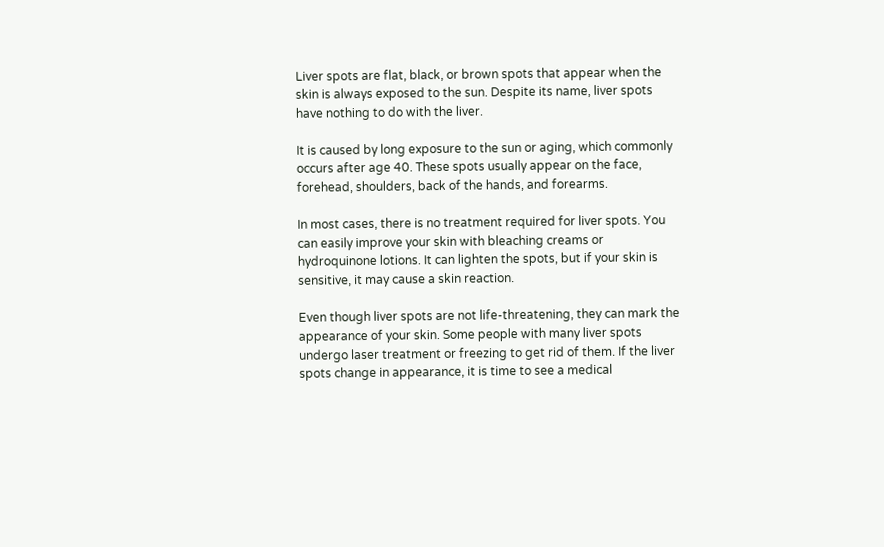Liver spots are flat, black, or brown spots that appear when the skin is always exposed to the sun. Despite its name, liver spots have nothing to do with the liver.

It is caused by long exposure to the sun or aging, which commonly occurs after age 40. These spots usually appear on the face, forehead, shoulders, back of the hands, and forearms.

In most cases, there is no treatment required for liver spots. You can easily improve your skin with bleaching creams or hydroquinone lotions. It can lighten the spots, but if your skin is sensitive, it may cause a skin reaction.

Even though liver spots are not life-threatening, they can mark the appearance of your skin. Some people with many liver spots undergo laser treatment or freezing to get rid of them. If the liver spots change in appearance, it is time to see a medical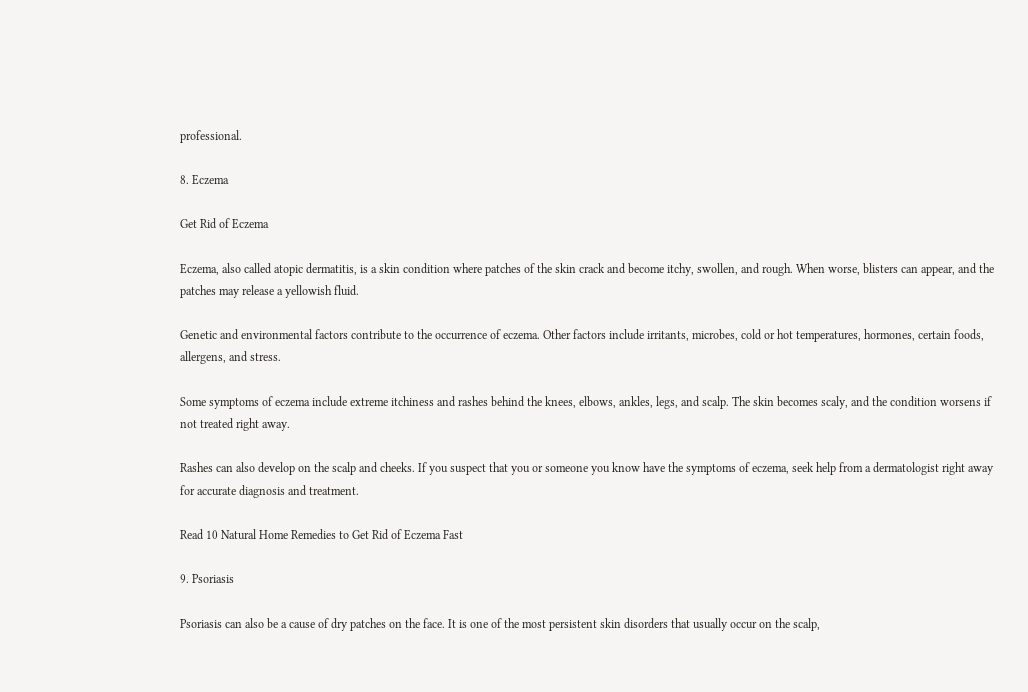professional.

8. Eczema

Get Rid of Eczema

Eczema, also called atopic dermatitis, is a skin condition where patches of the skin crack and become itchy, swollen, and rough. When worse, blisters can appear, and the patches may release a yellowish fluid.

Genetic and environmental factors contribute to the occurrence of eczema. Other factors include irritants, microbes, cold or hot temperatures, hormones, certain foods, allergens, and stress.

Some symptoms of eczema include extreme itchiness and rashes behind the knees, elbows, ankles, legs, and scalp. The skin becomes scaly, and the condition worsens if not treated right away.

Rashes can also develop on the scalp and cheeks. If you suspect that you or someone you know have the symptoms of eczema, seek help from a dermatologist right away for accurate diagnosis and treatment.

Read 10 Natural Home Remedies to Get Rid of Eczema Fast

9. Psoriasis

Psoriasis can also be a cause of dry patches on the face. It is one of the most persistent skin disorders that usually occur on the scalp,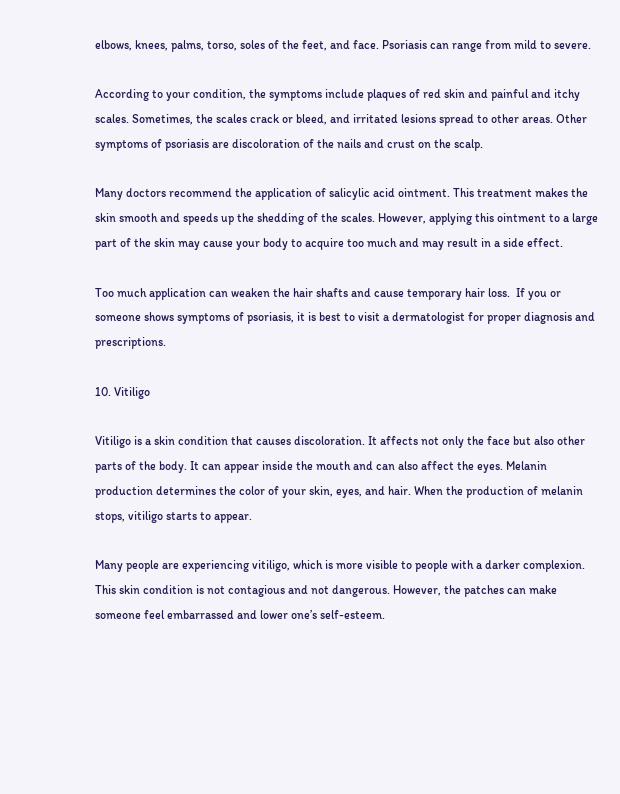elbows, knees, palms, torso, soles of the feet, and face. Psoriasis can range from mild to severe.

According to your condition, the symptoms include plaques of red skin and painful and itchy scales. Sometimes, the scales crack or bleed, and irritated lesions spread to other areas. Other symptoms of psoriasis are discoloration of the nails and crust on the scalp.

Many doctors recommend the application of salicylic acid ointment. This treatment makes the skin smooth and speeds up the shedding of the scales. However, applying this ointment to a large part of the skin may cause your body to acquire too much and may result in a side effect.

Too much application can weaken the hair shafts and cause temporary hair loss.  If you or someone shows symptoms of psoriasis, it is best to visit a dermatologist for proper diagnosis and prescriptions.

10. Vitiligo

Vitiligo is a skin condition that causes discoloration. It affects not only the face but also other parts of the body. It can appear inside the mouth and can also affect the eyes. Melanin production determines the color of your skin, eyes, and hair. When the production of melanin stops, vitiligo starts to appear.

Many people are experiencing vitiligo, which is more visible to people with a darker complexion. This skin condition is not contagious and not dangerous. However, the patches can make someone feel embarrassed and lower one’s self-esteem.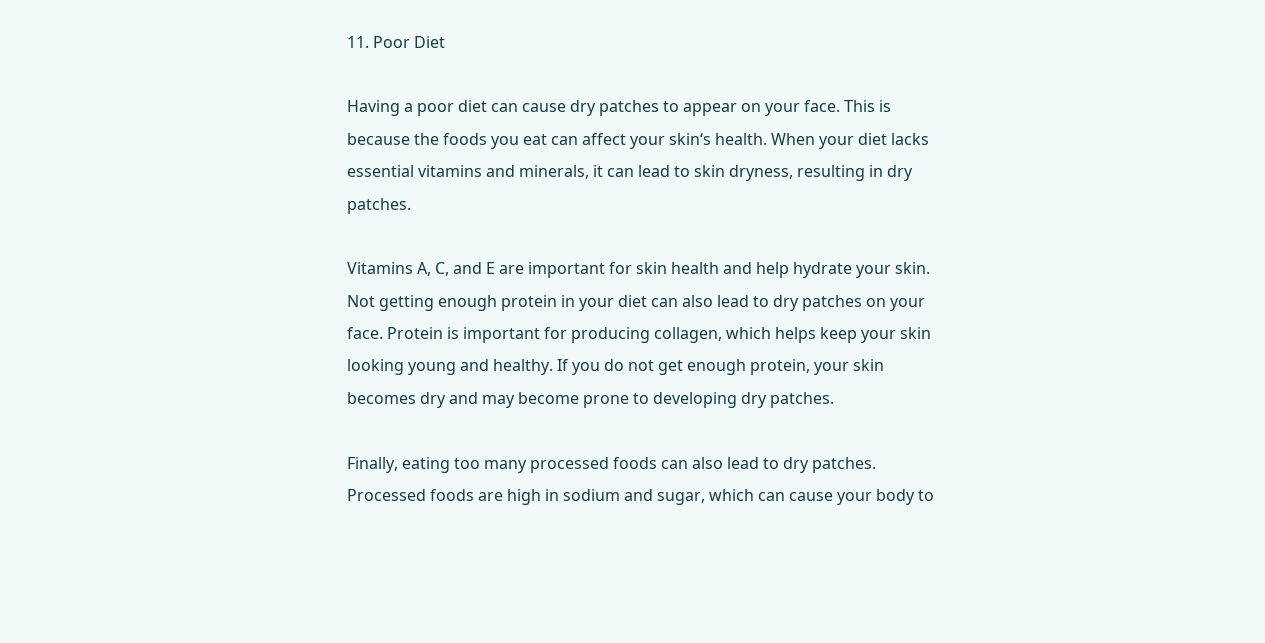11. Poor Diet

Having a poor diet can cause dry patches to appear on your face. This is because the foods you eat can affect your skin‘s health. When your diet lacks essential vitamins and minerals, it can lead to skin dryness, resulting in dry patches.

Vitamins A, C, and E are important for skin health and help hydrate your skin. Not getting enough protein in your diet can also lead to dry patches on your face. Protein is important for producing collagen, which helps keep your skin looking young and healthy. If you do not get enough protein, your skin becomes dry and may become prone to developing dry patches.

Finally, eating too many processed foods can also lead to dry patches. Processed foods are high in sodium and sugar, which can cause your body to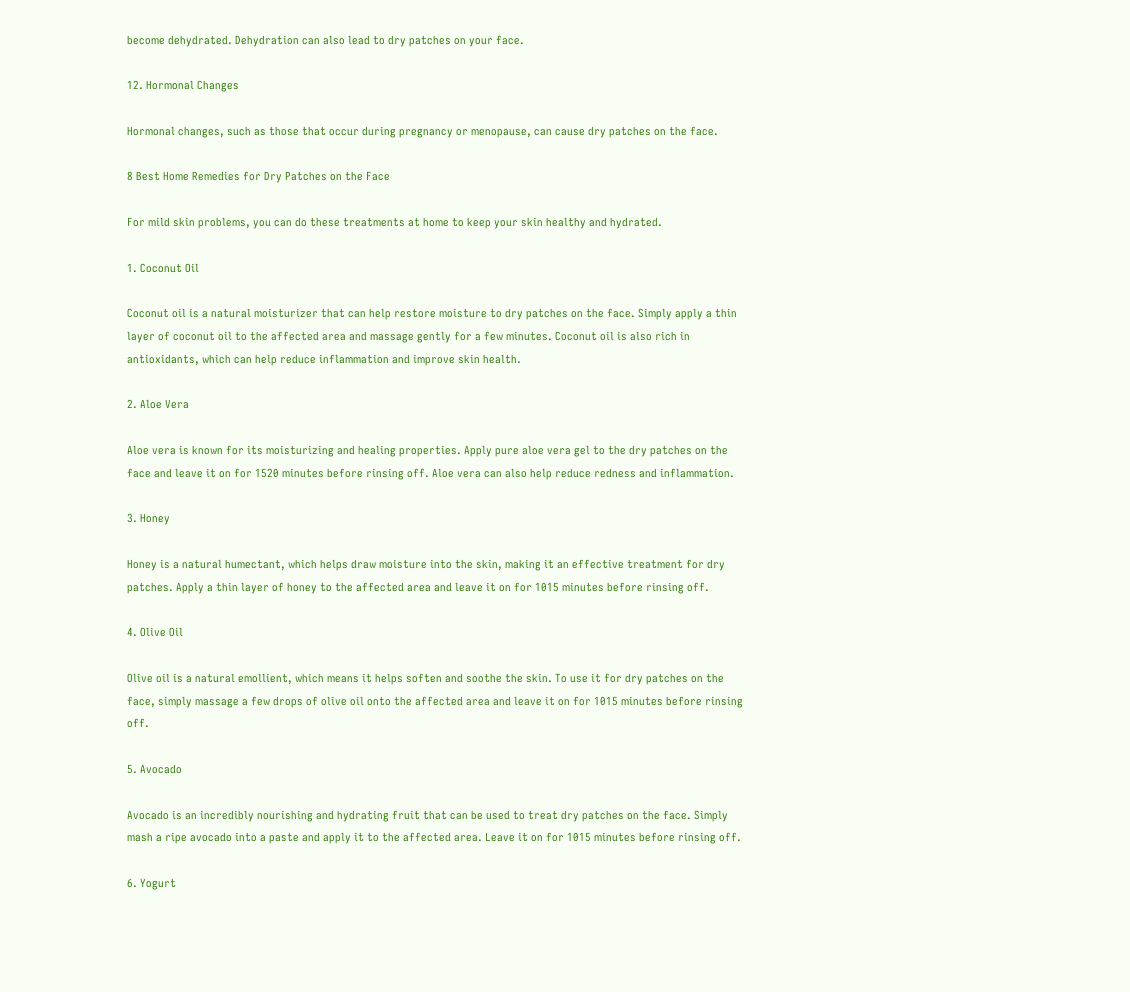become dehydrated. Dehydration can also lead to dry patches on your face.

12. Hormonal Changes

Hormonal changes, such as those that occur during pregnancy or menopause, can cause dry patches on the face.

8 Best Home Remedies for Dry Patches on the Face

For mild skin problems, you can do these treatments at home to keep your skin healthy and hydrated.

1. Coconut Oil

Coconut oil is a natural moisturizer that can help restore moisture to dry patches on the face. Simply apply a thin layer of coconut oil to the affected area and massage gently for a few minutes. Coconut oil is also rich in antioxidants, which can help reduce inflammation and improve skin health.

2. Aloe Vera

Aloe vera is known for its moisturizing and healing properties. Apply pure aloe vera gel to the dry patches on the face and leave it on for 1520 minutes before rinsing off. Aloe vera can also help reduce redness and inflammation.

3. Honey

Honey is a natural humectant, which helps draw moisture into the skin, making it an effective treatment for dry patches. Apply a thin layer of honey to the affected area and leave it on for 1015 minutes before rinsing off.

4. Olive Oil

Olive oil is a natural emollient, which means it helps soften and soothe the skin. To use it for dry patches on the face, simply massage a few drops of olive oil onto the affected area and leave it on for 1015 minutes before rinsing off.

5. Avocado

Avocado is an incredibly nourishing and hydrating fruit that can be used to treat dry patches on the face. Simply mash a ripe avocado into a paste and apply it to the affected area. Leave it on for 1015 minutes before rinsing off.

6. Yogurt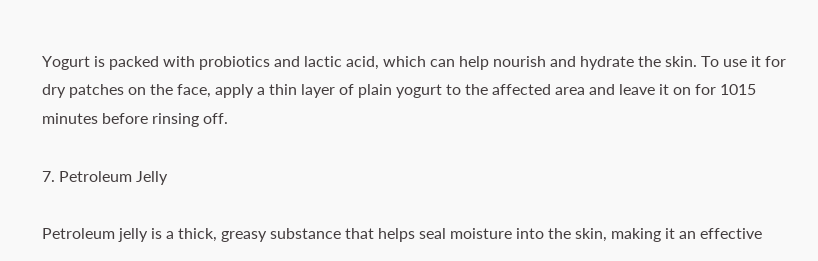Yogurt is packed with probiotics and lactic acid, which can help nourish and hydrate the skin. To use it for dry patches on the face, apply a thin layer of plain yogurt to the affected area and leave it on for 1015 minutes before rinsing off.

7. Petroleum Jelly

Petroleum jelly is a thick, greasy substance that helps seal moisture into the skin, making it an effective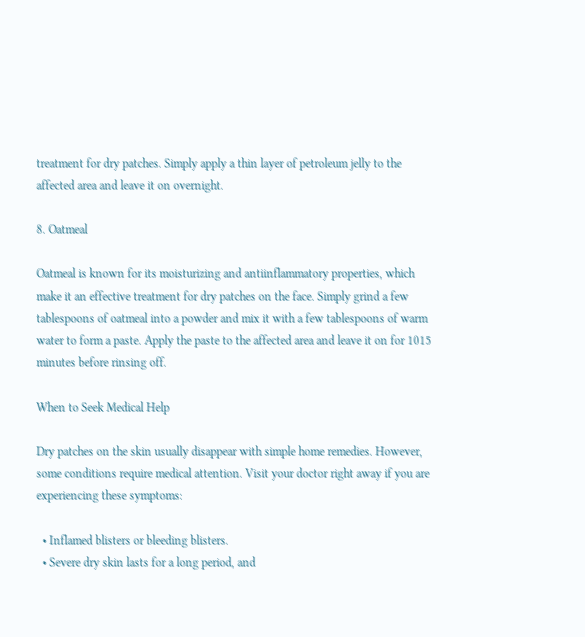treatment for dry patches. Simply apply a thin layer of petroleum jelly to the affected area and leave it on overnight.

8. Oatmeal

Oatmeal is known for its moisturizing and antiinflammatory properties, which make it an effective treatment for dry patches on the face. Simply grind a few tablespoons of oatmeal into a powder and mix it with a few tablespoons of warm water to form a paste. Apply the paste to the affected area and leave it on for 1015 minutes before rinsing off.

When to Seek Medical Help

Dry patches on the skin usually disappear with simple home remedies. However, some conditions require medical attention. Visit your doctor right away if you are experiencing these symptoms:

  • Inflamed blisters or bleeding blisters.
  • Severe dry skin lasts for a long period, and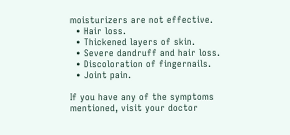moisturizers are not effective.
  • Hair loss.
  • Thickened layers of skin.
  • Severe dandruff and hair loss.
  • Discoloration of fingernails.
  • Joint pain.

If you have any of the symptoms mentioned, visit your doctor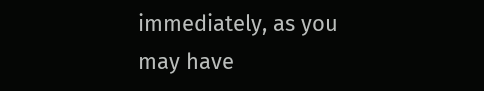immediately, as you may have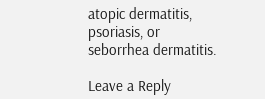atopic dermatitis, psoriasis, or seborrhea dermatitis.

Leave a Reply